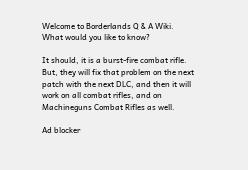Welcome to Borderlands Q & A Wiki. What would you like to know?

It should, it is a burst-fire combat rifle. But, they will fix that problem on the next patch with the next DLC, and then it will work on all combat rifles, and on Machineguns Combat Rifles as well.

Ad blocker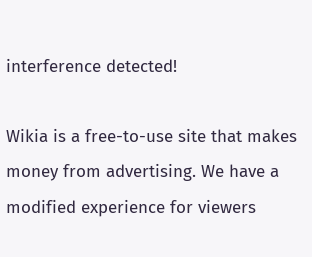interference detected!

Wikia is a free-to-use site that makes money from advertising. We have a modified experience for viewers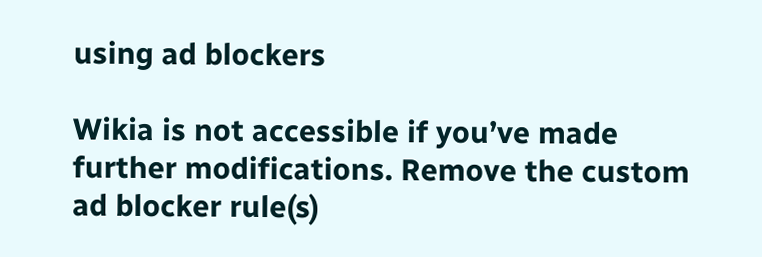using ad blockers

Wikia is not accessible if you’ve made further modifications. Remove the custom ad blocker rule(s)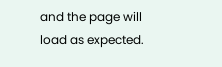and the page will load as expected.